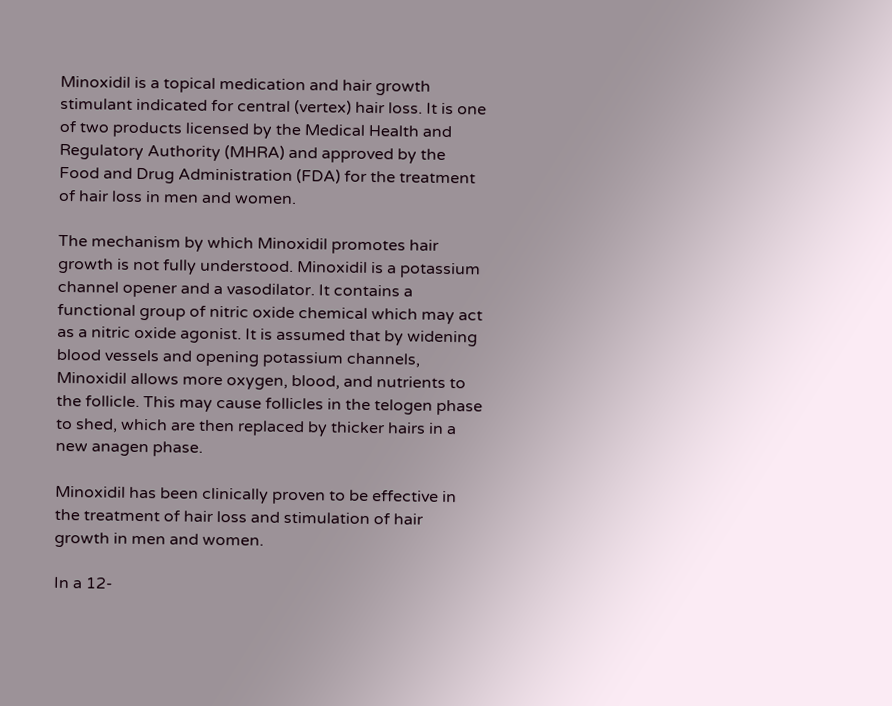Minoxidil is a topical medication and hair growth stimulant indicated for central (vertex) hair loss. It is one of two products licensed by the Medical Health and Regulatory Authority (MHRA) and approved by the Food and Drug Administration (FDA) for the treatment of hair loss in men and women.

The mechanism by which Minoxidil promotes hair growth is not fully understood. Minoxidil is a potassium channel opener and a vasodilator. It contains a functional group of nitric oxide chemical which may act as a nitric oxide agonist. It is assumed that by widening blood vessels and opening potassium channels, Minoxidil allows more oxygen, blood, and nutrients to the follicle. This may cause follicles in the telogen phase to shed, which are then replaced by thicker hairs in a new anagen phase.

Minoxidil has been clinically proven to be effective in the treatment of hair loss and stimulation of hair growth in men and women.

In a 12-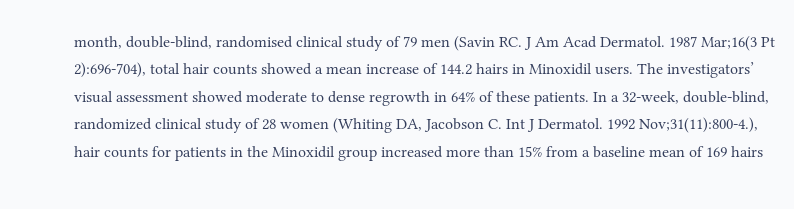month, double-blind, randomised clinical study of 79 men (Savin RC. J Am Acad Dermatol. 1987 Mar;16(3 Pt 2):696-704), total hair counts showed a mean increase of 144.2 hairs in Minoxidil users. The investigators’ visual assessment showed moderate to dense regrowth in 64% of these patients. In a 32-week, double-blind, randomized clinical study of 28 women (Whiting DA, Jacobson C. Int J Dermatol. 1992 Nov;31(11):800-4.), hair counts for patients in the Minoxidil group increased more than 15% from a baseline mean of 169 hairs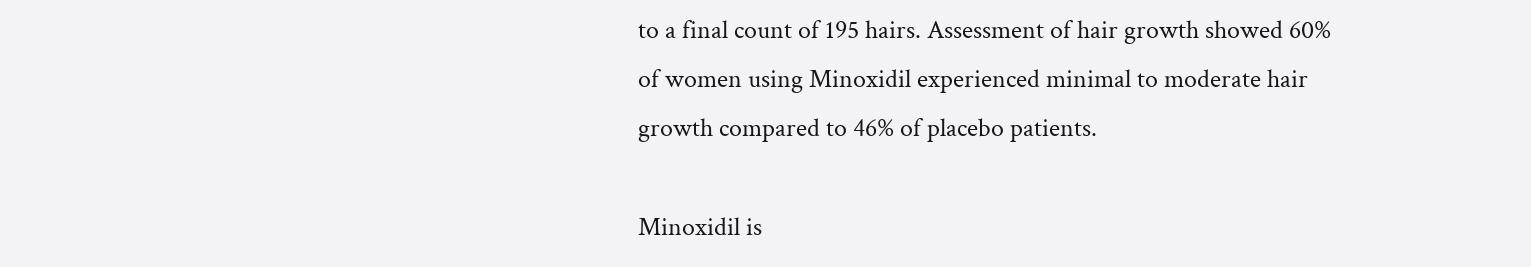to a final count of 195 hairs. Assessment of hair growth showed 60% of women using Minoxidil experienced minimal to moderate hair growth compared to 46% of placebo patients.

Minoxidil is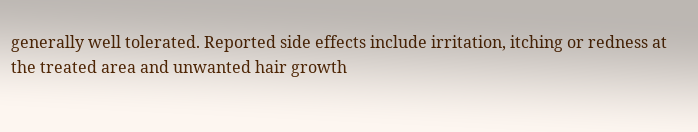generally well tolerated. Reported side effects include irritation, itching or redness at the treated area and unwanted hair growth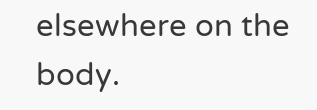elsewhere on the body.